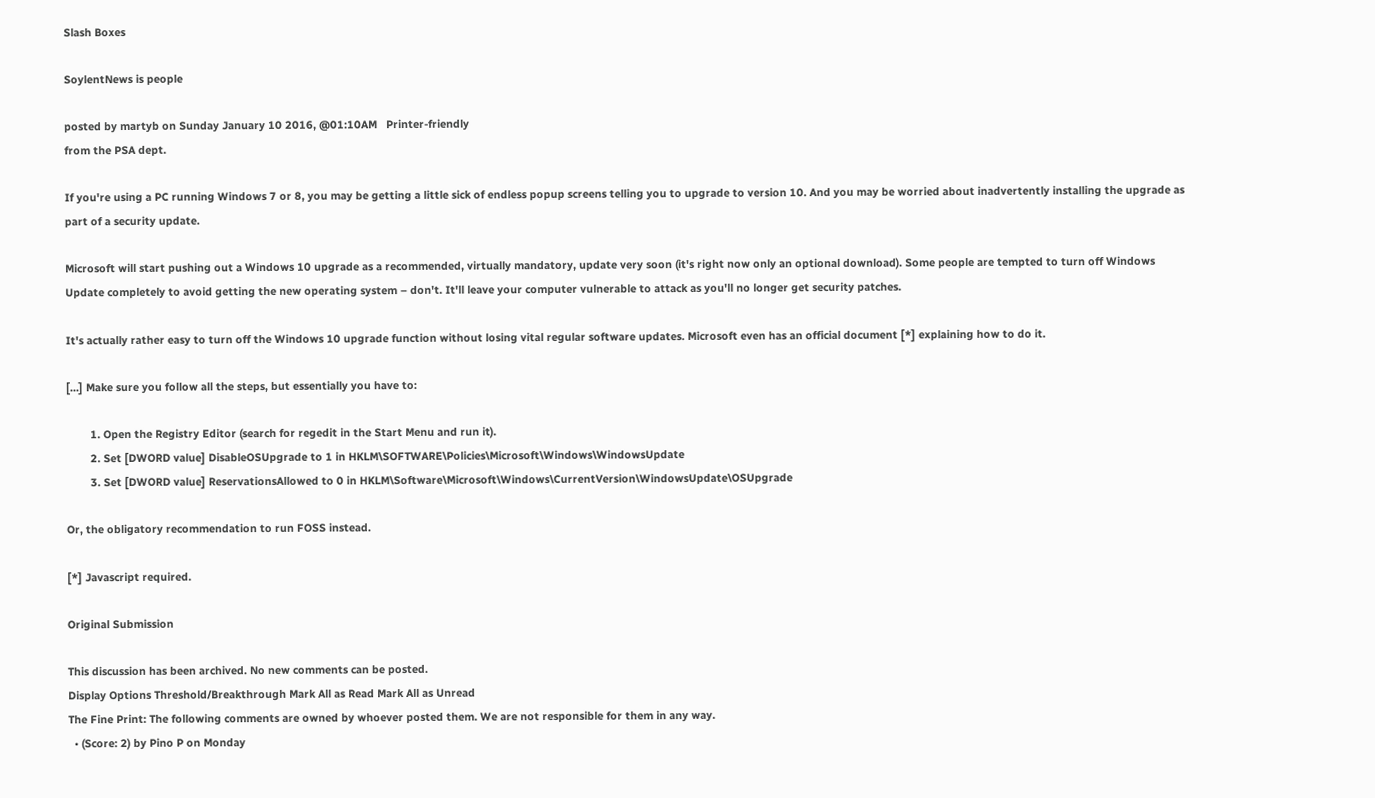Slash Boxes

SoylentNews is people

posted by martyb on Sunday January 10 2016, @01:10AM   Printer-friendly
from the PSA dept.

If you're using a PC running Windows 7 or 8, you may be getting a little sick of endless popup screens telling you to upgrade to version 10. And you may be worried about inadvertently installing the upgrade as part of a security update.

Microsoft will start pushing out a Windows 10 upgrade as a recommended, virtually mandatory, update very soon (it's right now only an optional download). Some people are tempted to turn off Windows Update completely to avoid getting the new operating system – don't. It'll leave your computer vulnerable to attack as you'll no longer get security patches.

It's actually rather easy to turn off the Windows 10 upgrade function without losing vital regular software updates. Microsoft even has an official document [*] explaining how to do it.

[...] Make sure you follow all the steps, but essentially you have to:

        1. Open the Registry Editor (search for regedit in the Start Menu and run it).
        2. Set [DWORD value] DisableOSUpgrade to 1 in HKLM\SOFTWARE\Policies\Microsoft\Windows\WindowsUpdate
        3. Set [DWORD value] ReservationsAllowed to 0 in HKLM\Software\Microsoft\Windows\CurrentVersion\WindowsUpdate\OSUpgrade

Or, the obligatory recommendation to run FOSS instead.

[*] Javascript required.

Original Submission

This discussion has been archived. No new comments can be posted.
Display Options Threshold/Breakthrough Mark All as Read Mark All as Unread
The Fine Print: The following comments are owned by whoever posted them. We are not responsible for them in any way.
  • (Score: 2) by Pino P on Monday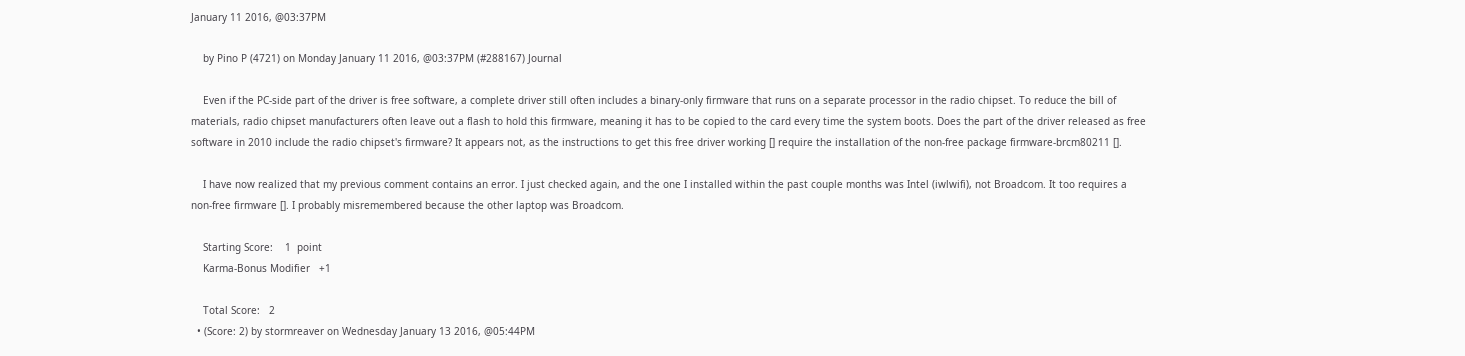January 11 2016, @03:37PM

    by Pino P (4721) on Monday January 11 2016, @03:37PM (#288167) Journal

    Even if the PC-side part of the driver is free software, a complete driver still often includes a binary-only firmware that runs on a separate processor in the radio chipset. To reduce the bill of materials, radio chipset manufacturers often leave out a flash to hold this firmware, meaning it has to be copied to the card every time the system boots. Does the part of the driver released as free software in 2010 include the radio chipset's firmware? It appears not, as the instructions to get this free driver working [] require the installation of the non-free package firmware-brcm80211 [].

    I have now realized that my previous comment contains an error. I just checked again, and the one I installed within the past couple months was Intel (iwlwifi), not Broadcom. It too requires a non-free firmware []. I probably misremembered because the other laptop was Broadcom.

    Starting Score:    1  point
    Karma-Bonus Modifier   +1

    Total Score:   2
  • (Score: 2) by stormreaver on Wednesday January 13 2016, @05:44PM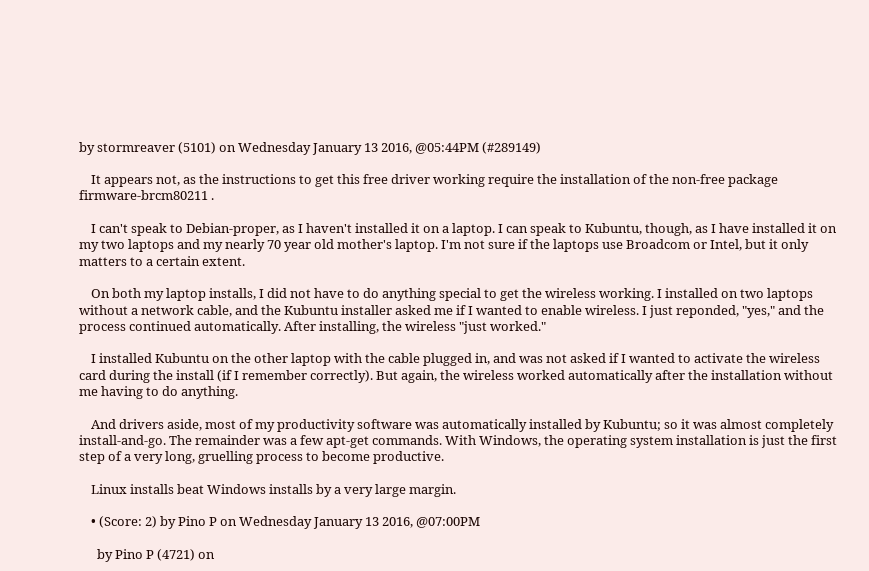by stormreaver (5101) on Wednesday January 13 2016, @05:44PM (#289149)

    It appears not, as the instructions to get this free driver working require the installation of the non-free package firmware-brcm80211 .

    I can't speak to Debian-proper, as I haven't installed it on a laptop. I can speak to Kubuntu, though, as I have installed it on my two laptops and my nearly 70 year old mother's laptop. I'm not sure if the laptops use Broadcom or Intel, but it only matters to a certain extent.

    On both my laptop installs, I did not have to do anything special to get the wireless working. I installed on two laptops without a network cable, and the Kubuntu installer asked me if I wanted to enable wireless. I just reponded, "yes," and the process continued automatically. After installing, the wireless "just worked."

    I installed Kubuntu on the other laptop with the cable plugged in, and was not asked if I wanted to activate the wireless card during the install (if I remember correctly). But again, the wireless worked automatically after the installation without me having to do anything.

    And drivers aside, most of my productivity software was automatically installed by Kubuntu; so it was almost completely install-and-go. The remainder was a few apt-get commands. With Windows, the operating system installation is just the first step of a very long, gruelling process to become productive.

    Linux installs beat Windows installs by a very large margin.

    • (Score: 2) by Pino P on Wednesday January 13 2016, @07:00PM

      by Pino P (4721) on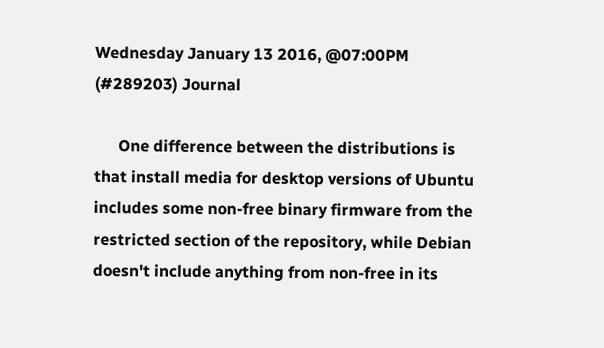Wednesday January 13 2016, @07:00PM (#289203) Journal

      One difference between the distributions is that install media for desktop versions of Ubuntu includes some non-free binary firmware from the restricted section of the repository, while Debian doesn't include anything from non-free in its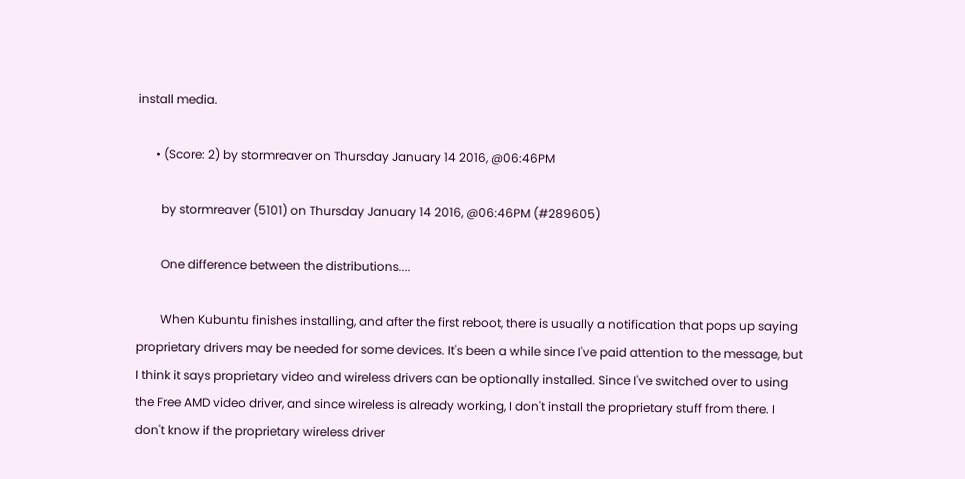install media.

      • (Score: 2) by stormreaver on Thursday January 14 2016, @06:46PM

        by stormreaver (5101) on Thursday January 14 2016, @06:46PM (#289605)

        One difference between the distributions....

        When Kubuntu finishes installing, and after the first reboot, there is usually a notification that pops up saying proprietary drivers may be needed for some devices. It's been a while since I've paid attention to the message, but I think it says proprietary video and wireless drivers can be optionally installed. Since I've switched over to using the Free AMD video driver, and since wireless is already working, I don't install the proprietary stuff from there. I don't know if the proprietary wireless driver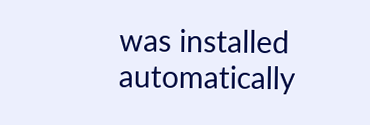was installed automatically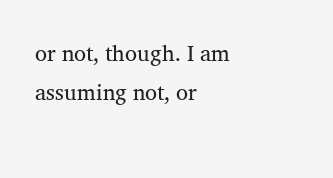or not, though. I am assuming not, or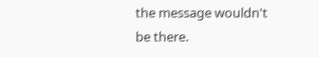the message wouldn't be there.